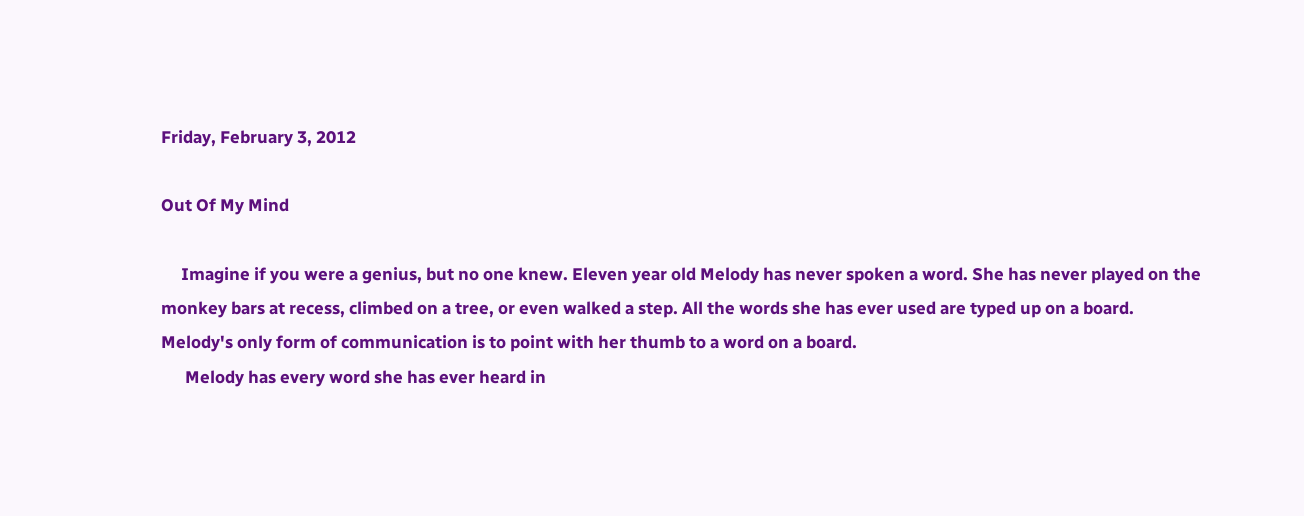Friday, February 3, 2012

Out Of My Mind

     Imagine if you were a genius, but no one knew. Eleven year old Melody has never spoken a word. She has never played on the monkey bars at recess, climbed on a tree, or even walked a step. All the words she has ever used are typed up on a board. Melody's only form of communication is to point with her thumb to a word on a board.
      Melody has every word she has ever heard in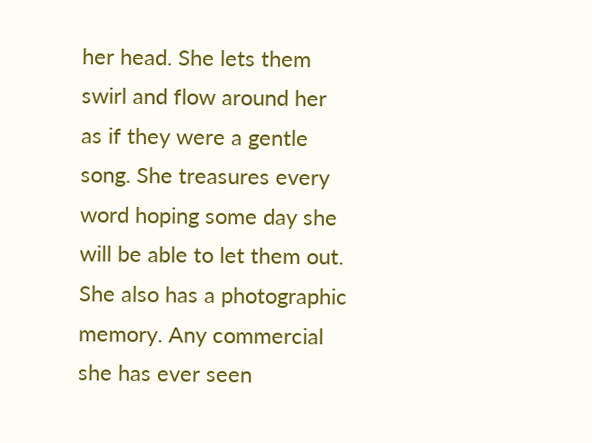her head. She lets them swirl and flow around her as if they were a gentle song. She treasures every word hoping some day she will be able to let them out.
She also has a photographic memory. Any commercial she has ever seen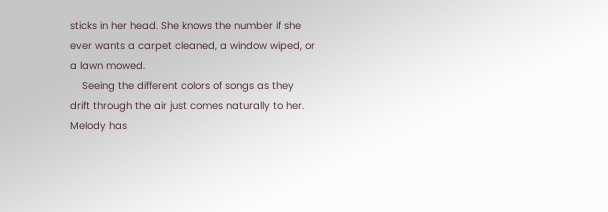sticks in her head. She knows the number if she ever wants a carpet cleaned, a window wiped, or a lawn mowed.
    Seeing the different colors of songs as they drift through the air just comes naturally to her. Melody has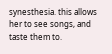synesthesia. this allows her to see songs, and taste them to.